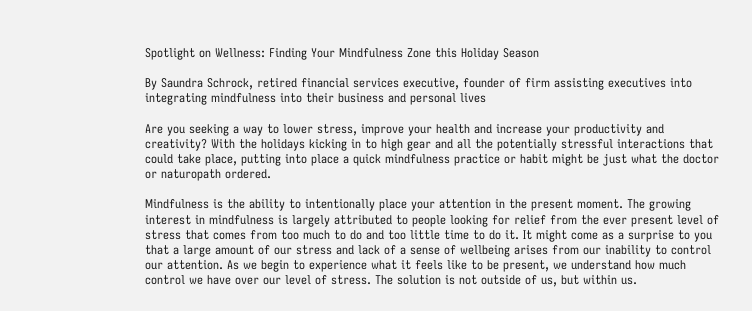Spotlight on Wellness: Finding Your Mindfulness Zone this Holiday Season

By Saundra Schrock, retired financial services executive, founder of firm assisting executives into integrating mindfulness into their business and personal lives

Are you seeking a way to lower stress, improve your health and increase your productivity and creativity? With the holidays kicking in to high gear and all the potentially stressful interactions that could take place, putting into place a quick mindfulness practice or habit might be just what the doctor or naturopath ordered.

Mindfulness is the ability to intentionally place your attention in the present moment. The growing interest in mindfulness is largely attributed to people looking for relief from the ever present level of stress that comes from too much to do and too little time to do it. It might come as a surprise to you that a large amount of our stress and lack of a sense of wellbeing arises from our inability to control our attention. As we begin to experience what it feels like to be present, we understand how much control we have over our level of stress. The solution is not outside of us, but within us.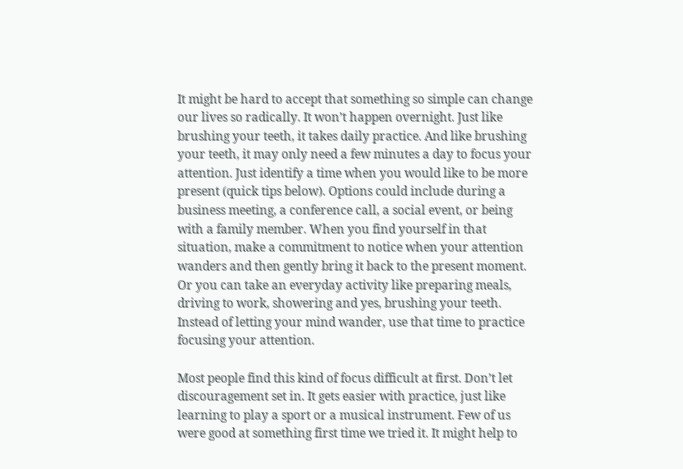It might be hard to accept that something so simple can change our lives so radically. It won’t happen overnight. Just like brushing your teeth, it takes daily practice. And like brushing your teeth, it may only need a few minutes a day to focus your attention. Just identify a time when you would like to be more present (quick tips below). Options could include during a business meeting, a conference call, a social event, or being with a family member. When you find yourself in that situation, make a commitment to notice when your attention wanders and then gently bring it back to the present moment. Or you can take an everyday activity like preparing meals, driving to work, showering and yes, brushing your teeth. Instead of letting your mind wander, use that time to practice focusing your attention.

Most people find this kind of focus difficult at first. Don’t let discouragement set in. It gets easier with practice, just like learning to play a sport or a musical instrument. Few of us were good at something first time we tried it. It might help to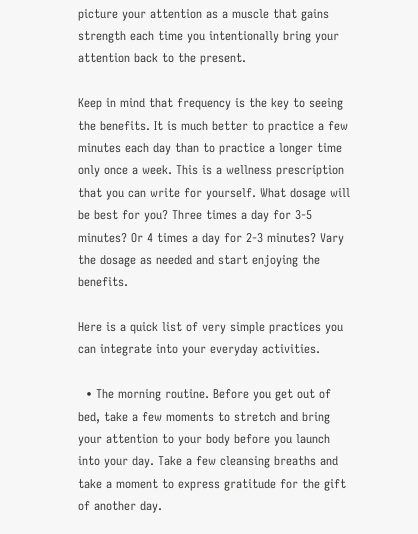picture your attention as a muscle that gains strength each time you intentionally bring your attention back to the present.

Keep in mind that frequency is the key to seeing the benefits. It is much better to practice a few minutes each day than to practice a longer time only once a week. This is a wellness prescription that you can write for yourself. What dosage will be best for you? Three times a day for 3-5 minutes? Or 4 times a day for 2-3 minutes? Vary the dosage as needed and start enjoying the benefits.

Here is a quick list of very simple practices you can integrate into your everyday activities.

  • The morning routine. Before you get out of bed, take a few moments to stretch and bring your attention to your body before you launch into your day. Take a few cleansing breaths and take a moment to express gratitude for the gift of another day.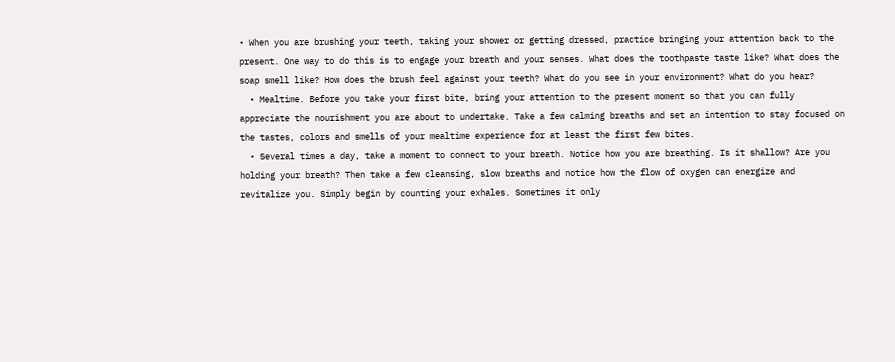• When you are brushing your teeth, taking your shower or getting dressed, practice bringing your attention back to the present. One way to do this is to engage your breath and your senses. What does the toothpaste taste like? What does the soap smell like? How does the brush feel against your teeth? What do you see in your environment? What do you hear?
  • Mealtime. Before you take your first bite, bring your attention to the present moment so that you can fully appreciate the nourishment you are about to undertake. Take a few calming breaths and set an intention to stay focused on the tastes, colors and smells of your mealtime experience for at least the first few bites.
  • Several times a day, take a moment to connect to your breath. Notice how you are breathing. Is it shallow? Are you holding your breath? Then take a few cleansing, slow breaths and notice how the flow of oxygen can energize and revitalize you. Simply begin by counting your exhales. Sometimes it only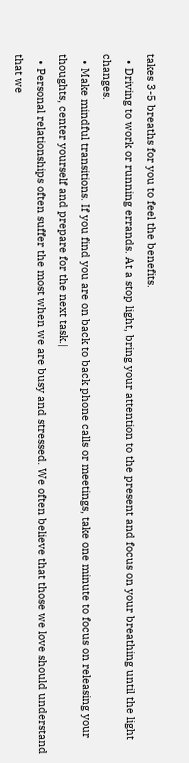takes 3-5 breaths for you to feel the benefits.
  • Driving to work or running errands. At a stop light, bring your attention to the present and focus on your breathing until the light changes.
  • Make mindful transitions. If you find you are on back to back phone calls or meetings, take one minute to focus on releasing your thoughts, center yourself and prepare for the next task.|
  • Personal relationships often suffer the most when we are busy and stressed. We often believe that those we love should understand that we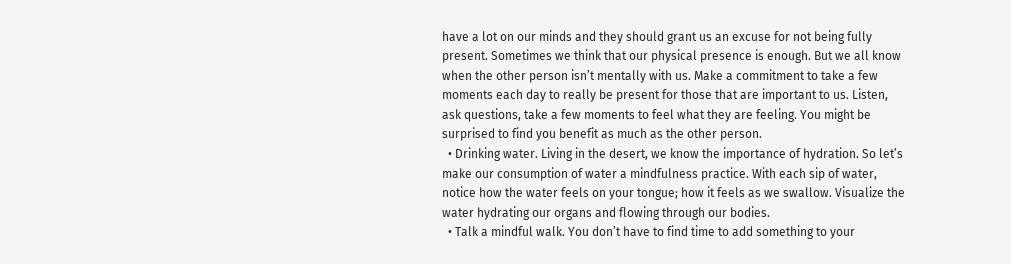have a lot on our minds and they should grant us an excuse for not being fully present. Sometimes we think that our physical presence is enough. But we all know when the other person isn’t mentally with us. Make a commitment to take a few moments each day to really be present for those that are important to us. Listen, ask questions, take a few moments to feel what they are feeling. You might be surprised to find you benefit as much as the other person.
  • Drinking water. Living in the desert, we know the importance of hydration. So let’s make our consumption of water a mindfulness practice. With each sip of water, notice how the water feels on your tongue; how it feels as we swallow. Visualize the water hydrating our organs and flowing through our bodies.
  • Talk a mindful walk. You don’t have to find time to add something to your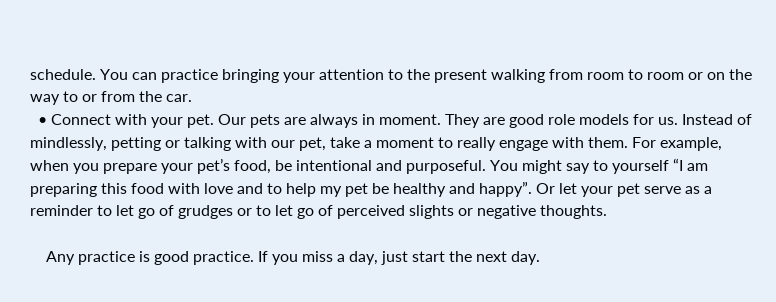schedule. You can practice bringing your attention to the present walking from room to room or on the way to or from the car.
  • Connect with your pet. Our pets are always in moment. They are good role models for us. Instead of mindlessly, petting or talking with our pet, take a moment to really engage with them. For example, when you prepare your pet’s food, be intentional and purposeful. You might say to yourself “I am preparing this food with love and to help my pet be healthy and happy”. Or let your pet serve as a reminder to let go of grudges or to let go of perceived slights or negative thoughts.

    Any practice is good practice. If you miss a day, just start the next day.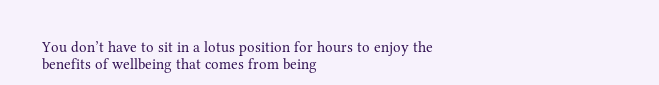You don’t have to sit in a lotus position for hours to enjoy the benefits of wellbeing that comes from being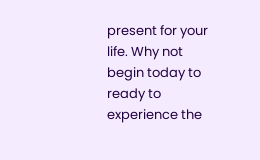present for your life. Why not begin today to ready to experience the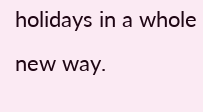holidays in a whole new way.